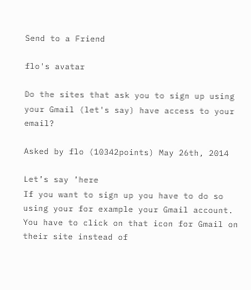Send to a Friend

flo's avatar

Do the sites that ask you to sign up using your Gmail (let's say) have access to your email?

Asked by flo (10342points) May 26th, 2014

Let’s say ’here
If you want to sign up you have to do so using your for example your Gmail account. You have to click on that icon for Gmail on their site instead of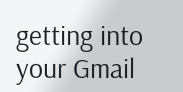getting into your Gmail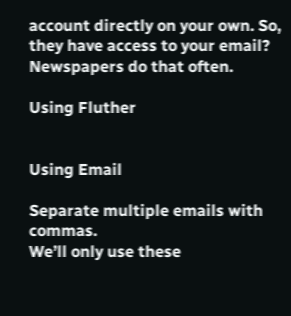account directly on your own. So, they have access to your email? Newspapers do that often.

Using Fluther


Using Email

Separate multiple emails with commas.
We’ll only use these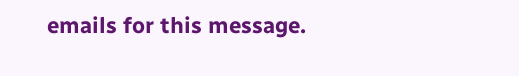emails for this message.